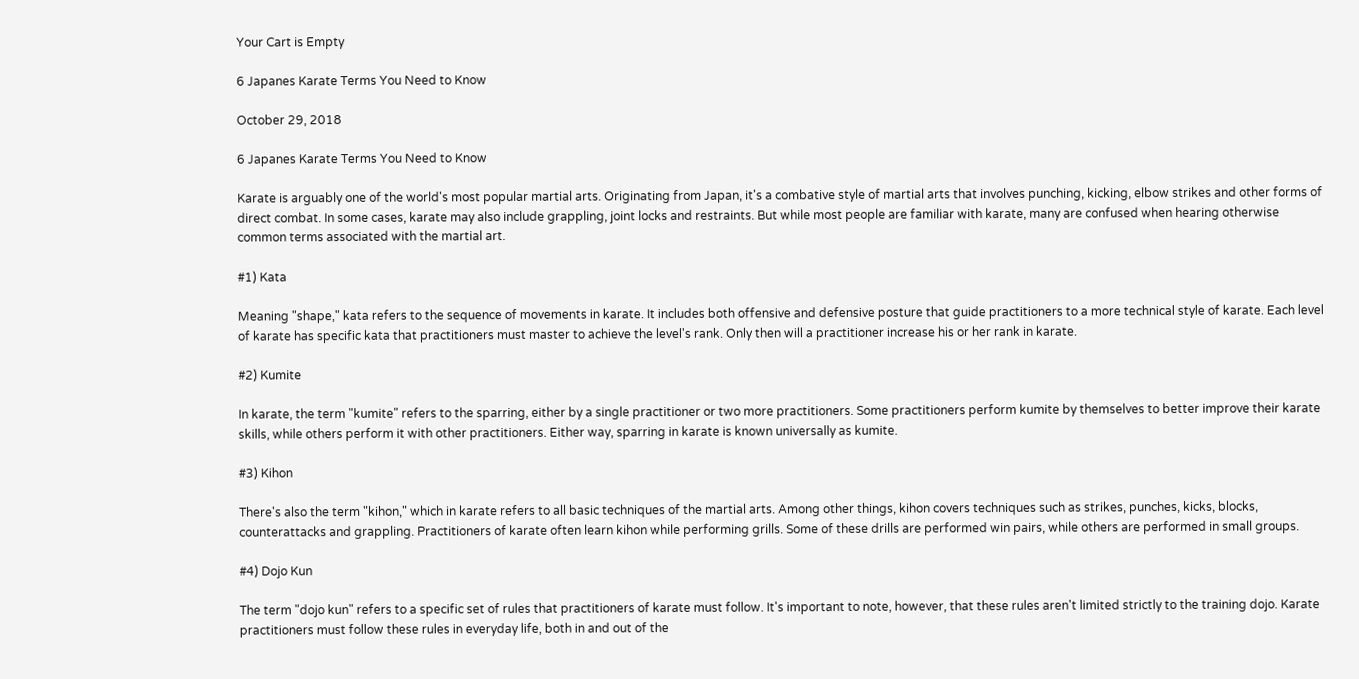Your Cart is Empty

6 Japanes Karate Terms You Need to Know

October 29, 2018

6 Japanes Karate Terms You Need to Know

Karate is arguably one of the world's most popular martial arts. Originating from Japan, it's a combative style of martial arts that involves punching, kicking, elbow strikes and other forms of direct combat. In some cases, karate may also include grappling, joint locks and restraints. But while most people are familiar with karate, many are confused when hearing otherwise common terms associated with the martial art.

#1) Kata

Meaning "shape," kata refers to the sequence of movements in karate. It includes both offensive and defensive posture that guide practitioners to a more technical style of karate. Each level of karate has specific kata that practitioners must master to achieve the level's rank. Only then will a practitioner increase his or her rank in karate.

#2) Kumite

In karate, the term "kumite" refers to the sparring, either by a single practitioner or two more practitioners. Some practitioners perform kumite by themselves to better improve their karate skills, while others perform it with other practitioners. Either way, sparring in karate is known universally as kumite.

#3) Kihon

There's also the term "kihon," which in karate refers to all basic techniques of the martial arts. Among other things, kihon covers techniques such as strikes, punches, kicks, blocks, counterattacks and grappling. Practitioners of karate often learn kihon while performing grills. Some of these drills are performed win pairs, while others are performed in small groups.

#4) Dojo Kun

The term "dojo kun" refers to a specific set of rules that practitioners of karate must follow. It's important to note, however, that these rules aren't limited strictly to the training dojo. Karate practitioners must follow these rules in everyday life, both in and out of the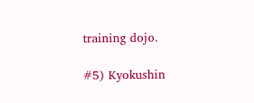training dojo.

#5) Kyokushin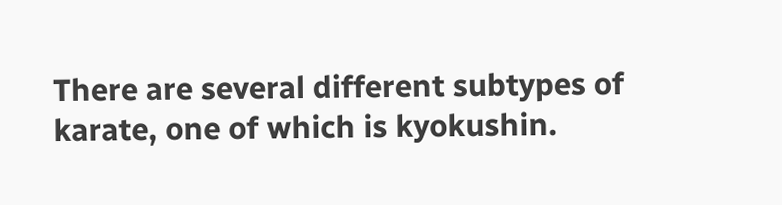There are several different subtypes of karate, one of which is kyokushin.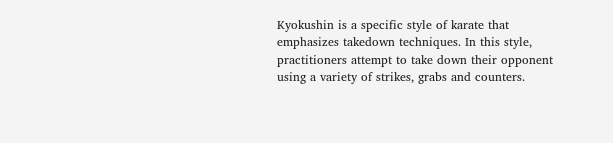Kyokushin is a specific style of karate that emphasizes takedown techniques. In this style, practitioners attempt to take down their opponent using a variety of strikes, grabs and counters.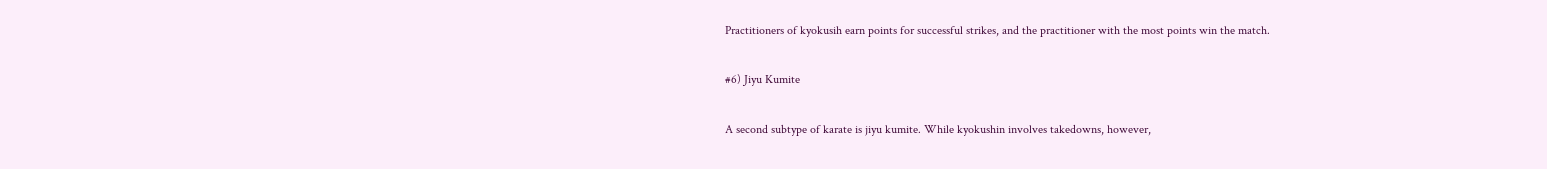Practitioners of kyokusih earn points for successful strikes, and the practitioner with the most points win the match.

#6) Jiyu Kumite

A second subtype of karate is jiyu kumite. While kyokushin involves takedowns, however,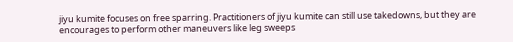jiyu kumite focuses on free sparring. Practitioners of jiyu kumite can still use takedowns, but they are encourages to perform other maneuvers like leg sweeps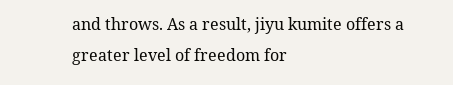and throws. As a result, jiyu kumite offers a greater level of freedom for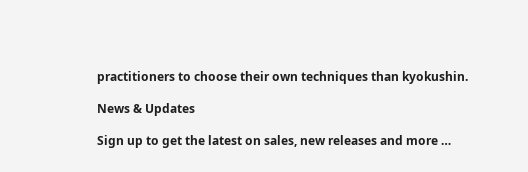practitioners to choose their own techniques than kyokushin.

News & Updates

Sign up to get the latest on sales, new releases and more …